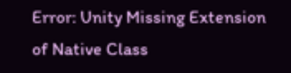Error: Unity Missing Extension of Native Class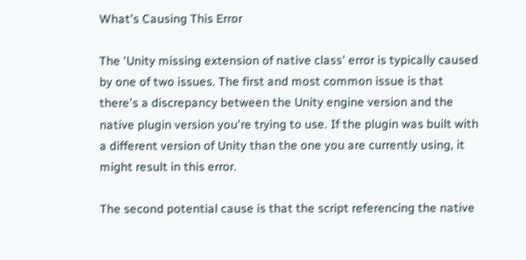What's Causing This Error

The 'Unity missing extension of native class' error is typically caused by one of two issues. The first and most common issue is that there's a discrepancy between the Unity engine version and the native plugin version you're trying to use. If the plugin was built with a different version of Unity than the one you are currently using, it might result in this error.

The second potential cause is that the script referencing the native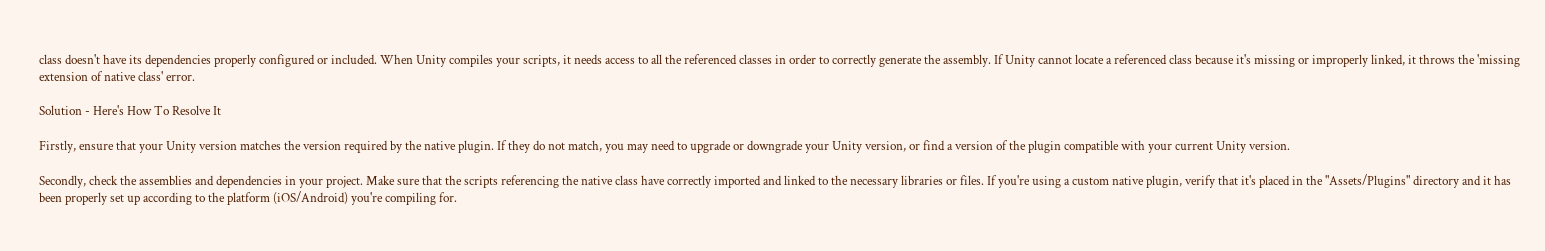class doesn't have its dependencies properly configured or included. When Unity compiles your scripts, it needs access to all the referenced classes in order to correctly generate the assembly. If Unity cannot locate a referenced class because it's missing or improperly linked, it throws the 'missing extension of native class' error.

Solution - Here's How To Resolve It

Firstly, ensure that your Unity version matches the version required by the native plugin. If they do not match, you may need to upgrade or downgrade your Unity version, or find a version of the plugin compatible with your current Unity version.

Secondly, check the assemblies and dependencies in your project. Make sure that the scripts referencing the native class have correctly imported and linked to the necessary libraries or files. If you're using a custom native plugin, verify that it's placed in the "Assets/Plugins" directory and it has been properly set up according to the platform (iOS/Android) you're compiling for.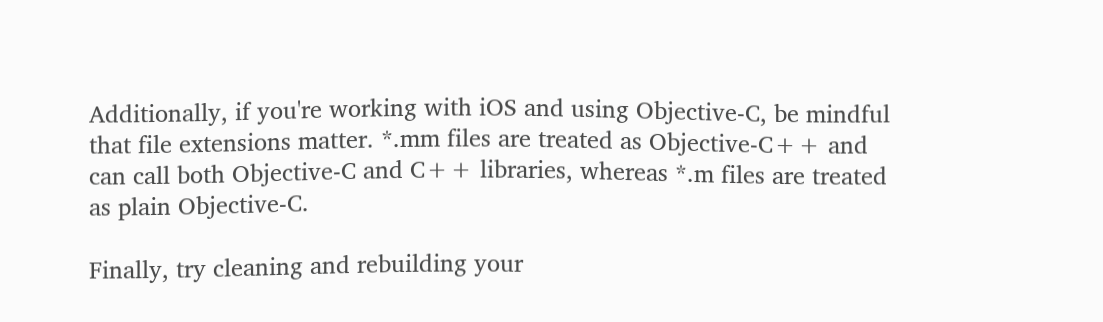Additionally, if you're working with iOS and using Objective-C, be mindful that file extensions matter. *.mm files are treated as Objective-C++ and can call both Objective-C and C++ libraries, whereas *.m files are treated as plain Objective-C.

Finally, try cleaning and rebuilding your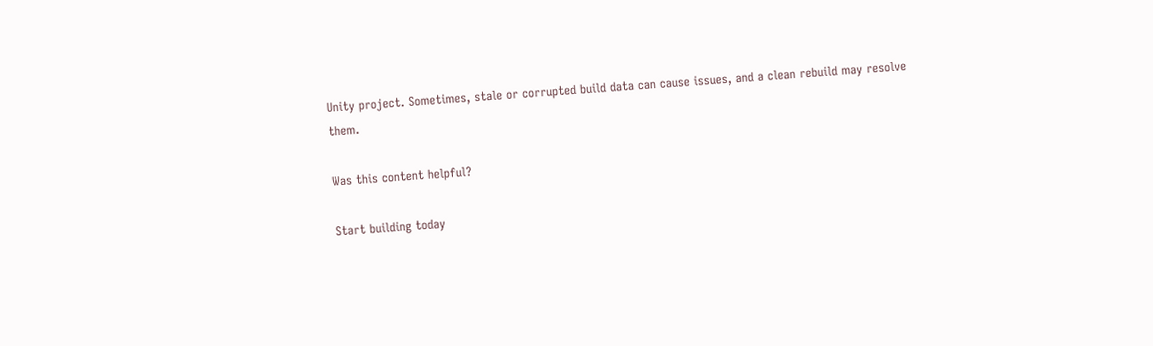Unity project. Sometimes, stale or corrupted build data can cause issues, and a clean rebuild may resolve them.

Was this content helpful?

Start building today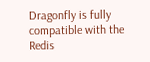Dragonfly is fully compatible with the Redis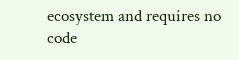ecosystem and requires no code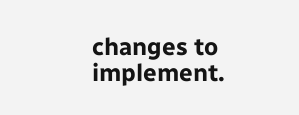changes to implement.